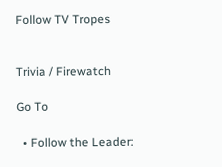Follow TV Tropes


Trivia / Firewatch

Go To

  • Follow the Leader: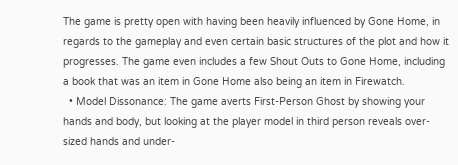The game is pretty open with having been heavily influenced by Gone Home, in regards to the gameplay and even certain basic structures of the plot and how it progresses. The game even includes a few Shout Outs to Gone Home, including a book that was an item in Gone Home also being an item in Firewatch.
  • Model Dissonance: The game averts First-Person Ghost by showing your hands and body, but looking at the player model in third person reveals over-sized hands and under-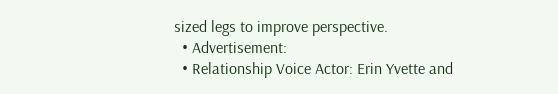sized legs to improve perspective.
  • Advertisement:
  • Relationship Voice Actor: Erin Yvette and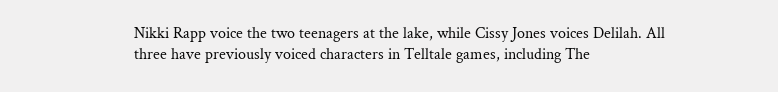Nikki Rapp voice the two teenagers at the lake, while Cissy Jones voices Delilah. All three have previously voiced characters in Telltale games, including The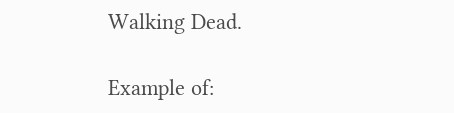Walking Dead.

Example of: